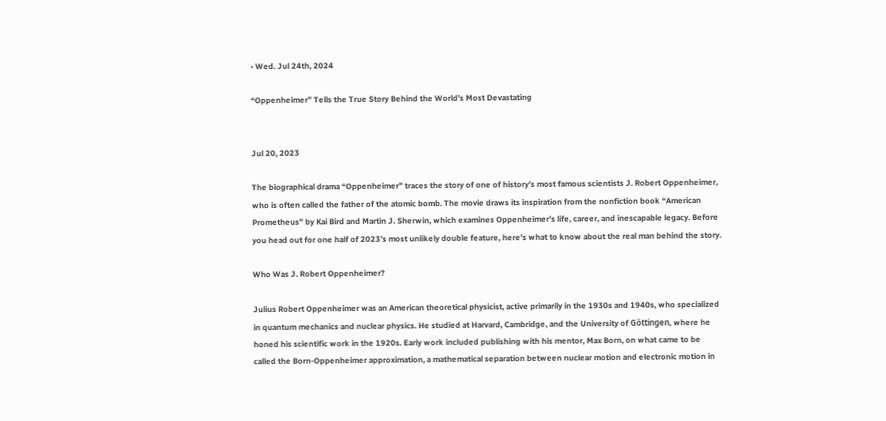• Wed. Jul 24th, 2024

“Oppenheimer” Tells the True Story Behind the World’s Most Devastating


Jul 20, 2023

The biographical drama “Oppenheimer” traces the story of one of history’s most famous scientists J. Robert Oppenheimer, who is often called the father of the atomic bomb. The movie draws its inspiration from the nonfiction book “American Prometheus” by Kai Bird and Martin J. Sherwin, which examines Oppenheimer’s life, career, and inescapable legacy. Before you head out for one half of 2023’s most unlikely double feature, here’s what to know about the real man behind the story.

Who Was J. Robert Oppenheimer?

Julius Robert Oppenheimer was an American theoretical physicist, active primarily in the 1930s and 1940s, who specialized in quantum mechanics and nuclear physics. He studied at Harvard, Cambridge, and the University of Göttingen, where he honed his scientific work in the 1920s. Early work included publishing with his mentor, Max Born, on what came to be called the Born-Oppenheimer approximation, a mathematical separation between nuclear motion and electronic motion in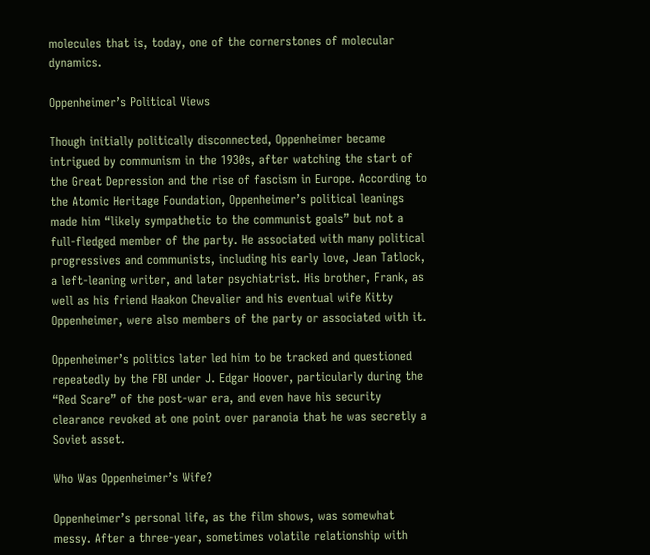molecules that is, today, one of the cornerstones of molecular dynamics.

Oppenheimer’s Political Views

Though initially politically disconnected, Oppenheimer became intrigued by communism in the 1930s, after watching the start of the Great Depression and the rise of fascism in Europe. According to the Atomic Heritage Foundation, Oppenheimer’s political leanings made him “likely sympathetic to the communist goals” but not a full-fledged member of the party. He associated with many political progressives and communists, including his early love, Jean Tatlock, a left-leaning writer, and later psychiatrist. His brother, Frank, as well as his friend Haakon Chevalier and his eventual wife Kitty Oppenheimer, were also members of the party or associated with it.

Oppenheimer’s politics later led him to be tracked and questioned repeatedly by the FBI under J. Edgar Hoover, particularly during the “Red Scare” of the post-war era, and even have his security clearance revoked at one point over paranoia that he was secretly a Soviet asset.

Who Was Oppenheimer’s Wife?

Oppenheimer’s personal life, as the film shows, was somewhat messy. After a three-year, sometimes volatile relationship with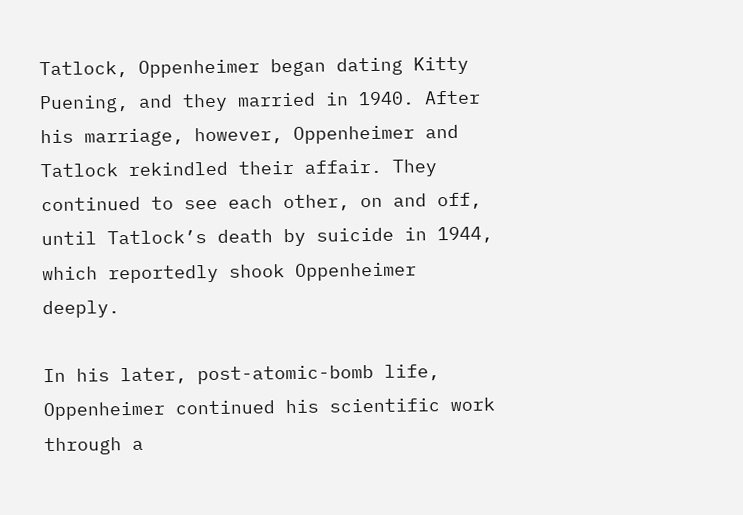Tatlock, Oppenheimer began dating Kitty Puening, and they married in 1940. After his marriage, however, Oppenheimer and Tatlock rekindled their affair. They continued to see each other, on and off, until Tatlock’s death by suicide in 1944, which reportedly shook Oppenheimer deeply.

In his later, post-atomic-bomb life, Oppenheimer continued his scientific work through a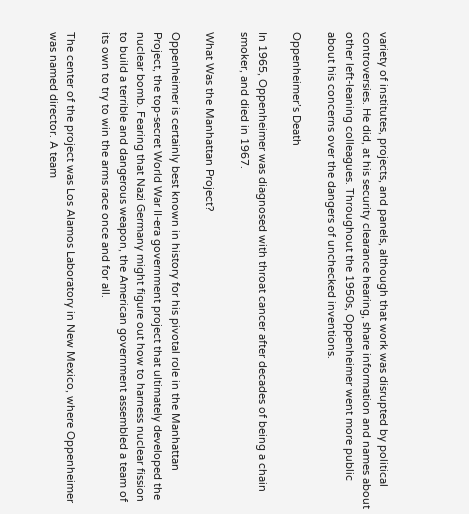variety of institutes, projects, and panels, although that work was disrupted by political controversies. He did, at his security clearance hearing, share information and names about other left-leaning colleagues. Throughout the 1950s, Oppenheimer went more public about his concerns over the dangers of unchecked inventions.

Oppenheimer’s Death

In 1965, Oppenheimer was diagnosed with throat cancer after decades of being a chain smoker, and died in 1967.

What Was the Manhattan Project?

Oppenheimer is certainly best known in history for his pivotal role in the Manhattan Project, the top-secret World War II-era government project that ultimately developed the nuclear bomb. Fearing that Nazi Germany might figure out how to harness nuclear fission to build a terrible and dangerous weapon, the American government assembled a team of its own to try to win the arms race once and for all.

The center of the project was Los Alamos Laboratory in New Mexico, where Oppenheimer was named director. A team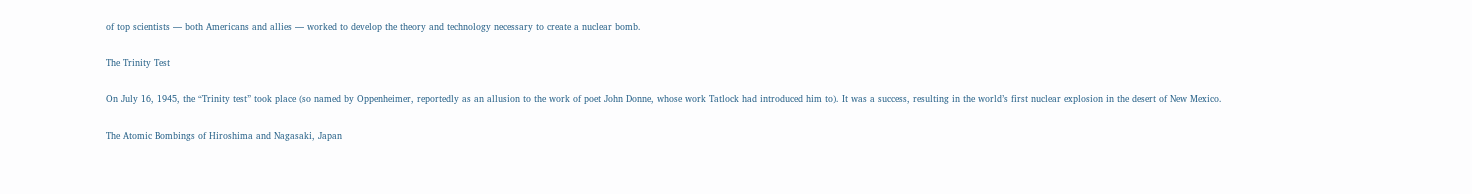of top scientists — both Americans and allies — worked to develop the theory and technology necessary to create a nuclear bomb.

The Trinity Test

On July 16, 1945, the “Trinity test” took place (so named by Oppenheimer, reportedly as an allusion to the work of poet John Donne, whose work Tatlock had introduced him to). It was a success, resulting in the world’s first nuclear explosion in the desert of New Mexico.

The Atomic Bombings of Hiroshima and Nagasaki, Japan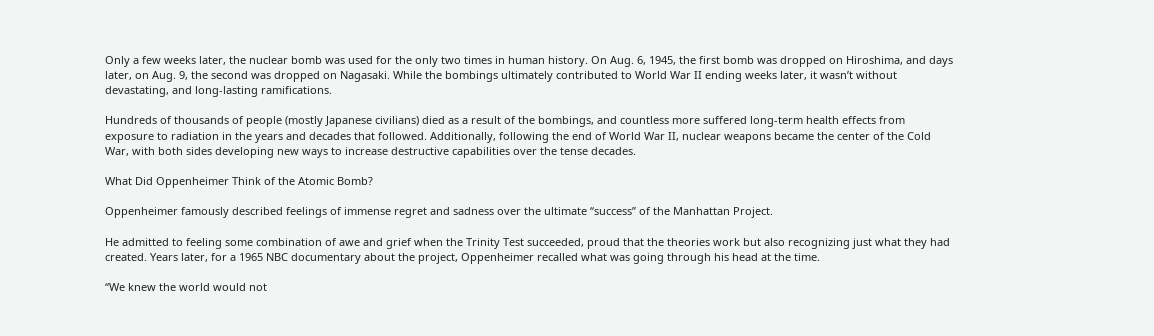Only a few weeks later, the nuclear bomb was used for the only two times in human history. On Aug. 6, 1945, the first bomb was dropped on Hiroshima, and days later, on Aug. 9, the second was dropped on Nagasaki. While the bombings ultimately contributed to World War II ending weeks later, it wasn’t without devastating, and long-lasting ramifications.

Hundreds of thousands of people (mostly Japanese civilians) died as a result of the bombings, and countless more suffered long-term health effects from exposure to radiation in the years and decades that followed. Additionally, following the end of World War II, nuclear weapons became the center of the Cold War, with both sides developing new ways to increase destructive capabilities over the tense decades.

What Did Oppenheimer Think of the Atomic Bomb?

Oppenheimer famously described feelings of immense regret and sadness over the ultimate “success” of the Manhattan Project.

He admitted to feeling some combination of awe and grief when the Trinity Test succeeded, proud that the theories work but also recognizing just what they had created. Years later, for a 1965 NBC documentary about the project, Oppenheimer recalled what was going through his head at the time.

“We knew the world would not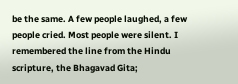be the same. A few people laughed, a few people cried. Most people were silent. I remembered the line from the Hindu scripture, the Bhagavad Gita;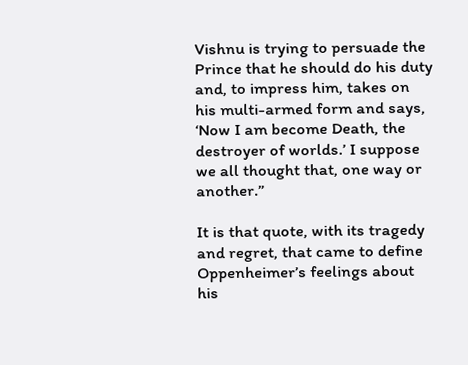Vishnu is trying to persuade the Prince that he should do his duty and, to impress him, takes on his multi-armed form and says, ‘Now I am become Death, the destroyer of worlds.’ I suppose we all thought that, one way or another.”

It is that quote, with its tragedy and regret, that came to define Oppenheimer’s feelings about his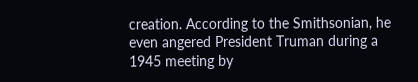creation. According to the Smithsonian, he even angered President Truman during a 1945 meeting by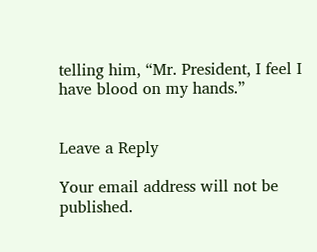telling him, “Mr. President, I feel I have blood on my hands.”


Leave a Reply

Your email address will not be published.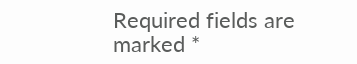Required fields are marked *